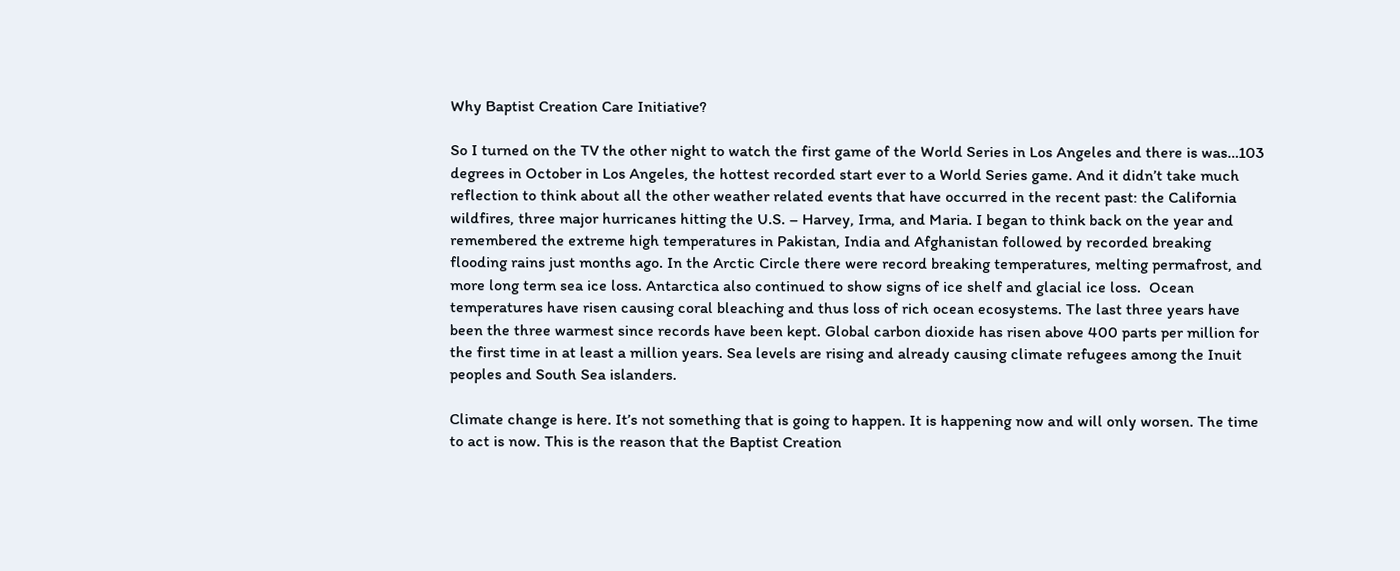Why Baptist Creation Care Initiative?

So I turned on the TV the other night to watch the first game of the World Series in Los Angeles and there is was…103 degrees in October in Los Angeles, the hottest recorded start ever to a World Series game. And it didn’t take much reflection to think about all the other weather related events that have occurred in the recent past: the California wildfires, three major hurricanes hitting the U.S. – Harvey, Irma, and Maria. I began to think back on the year and remembered the extreme high temperatures in Pakistan, India and Afghanistan followed by recorded breaking flooding rains just months ago. In the Arctic Circle there were record breaking temperatures, melting permafrost, and more long term sea ice loss. Antarctica also continued to show signs of ice shelf and glacial ice loss.  Ocean temperatures have risen causing coral bleaching and thus loss of rich ocean ecosystems. The last three years have been the three warmest since records have been kept. Global carbon dioxide has risen above 400 parts per million for the first time in at least a million years. Sea levels are rising and already causing climate refugees among the Inuit peoples and South Sea islanders.

Climate change is here. It’s not something that is going to happen. It is happening now and will only worsen. The time to act is now. This is the reason that the Baptist Creation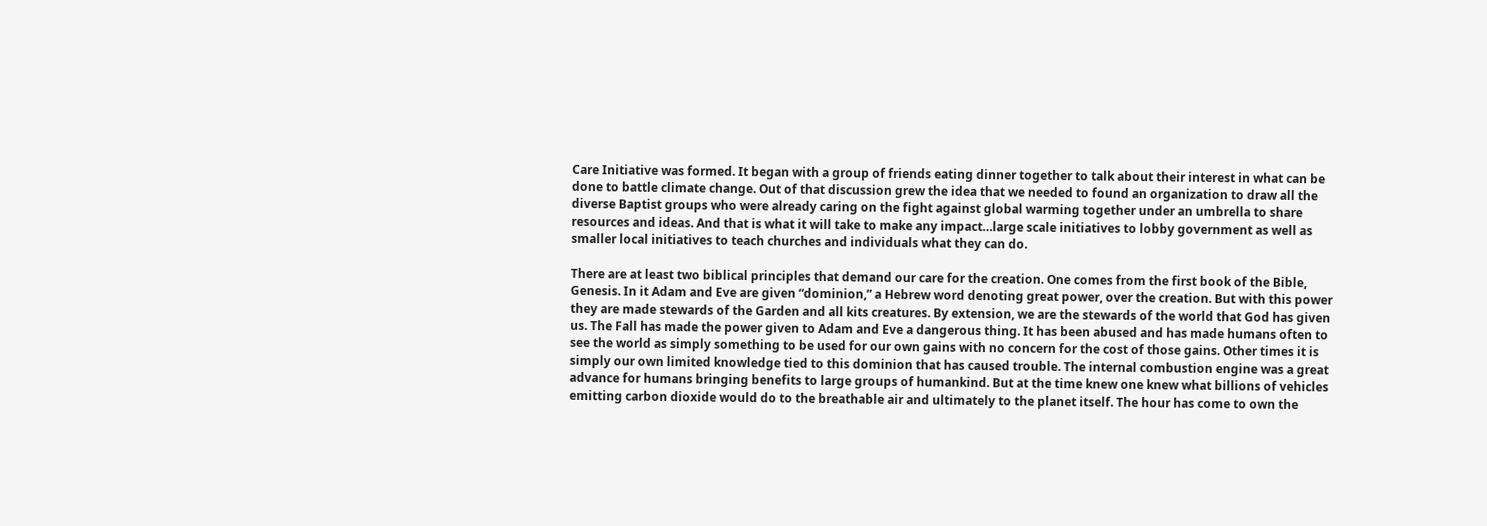Care Initiative was formed. It began with a group of friends eating dinner together to talk about their interest in what can be done to battle climate change. Out of that discussion grew the idea that we needed to found an organization to draw all the diverse Baptist groups who were already caring on the fight against global warming together under an umbrella to share resources and ideas. And that is what it will take to make any impact…large scale initiatives to lobby government as well as smaller local initiatives to teach churches and individuals what they can do.

There are at least two biblical principles that demand our care for the creation. One comes from the first book of the Bible, Genesis. In it Adam and Eve are given “dominion,” a Hebrew word denoting great power, over the creation. But with this power they are made stewards of the Garden and all kits creatures. By extension, we are the stewards of the world that God has given us. The Fall has made the power given to Adam and Eve a dangerous thing. It has been abused and has made humans often to see the world as simply something to be used for our own gains with no concern for the cost of those gains. Other times it is simply our own limited knowledge tied to this dominion that has caused trouble. The internal combustion engine was a great advance for humans bringing benefits to large groups of humankind. But at the time knew one knew what billions of vehicles emitting carbon dioxide would do to the breathable air and ultimately to the planet itself. The hour has come to own the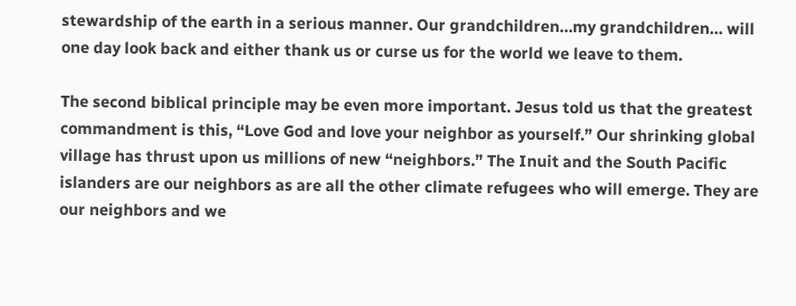stewardship of the earth in a serious manner. Our grandchildren…my grandchildren… will one day look back and either thank us or curse us for the world we leave to them.

The second biblical principle may be even more important. Jesus told us that the greatest commandment is this, “Love God and love your neighbor as yourself.” Our shrinking global village has thrust upon us millions of new “neighbors.” The Inuit and the South Pacific islanders are our neighbors as are all the other climate refugees who will emerge. They are our neighbors and we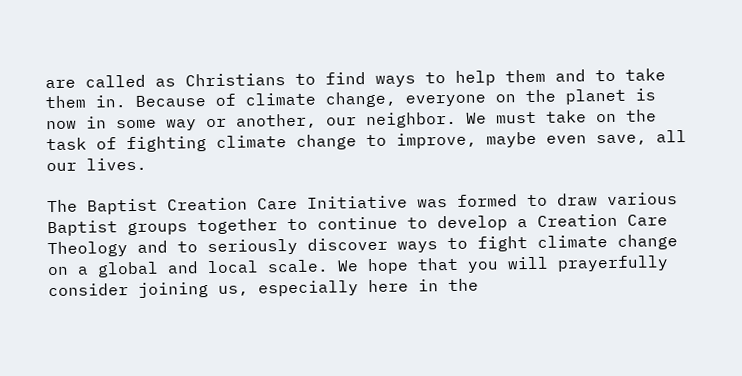are called as Christians to find ways to help them and to take them in. Because of climate change, everyone on the planet is now in some way or another, our neighbor. We must take on the task of fighting climate change to improve, maybe even save, all our lives.

The Baptist Creation Care Initiative was formed to draw various Baptist groups together to continue to develop a Creation Care Theology and to seriously discover ways to fight climate change on a global and local scale. We hope that you will prayerfully consider joining us, especially here in the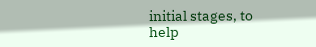initial stages, to help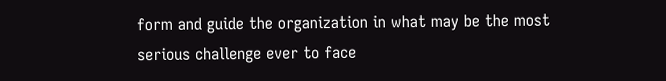form and guide the organization in what may be the most serious challenge ever to face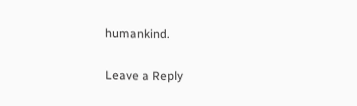humankind.

Leave a Reply